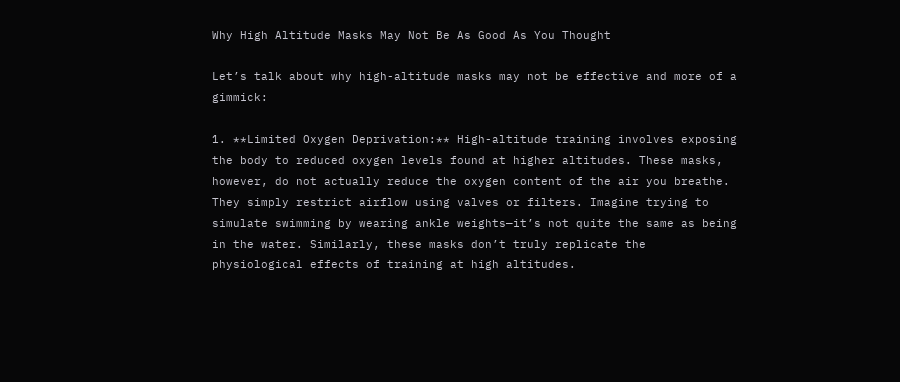Why High Altitude Masks May Not Be As Good As You Thought

Let’s talk about why high-altitude masks may not be effective and more of a gimmick:

1. **Limited Oxygen Deprivation:** High-altitude training involves exposing the body to reduced oxygen levels found at higher altitudes. These masks, however, do not actually reduce the oxygen content of the air you breathe. They simply restrict airflow using valves or filters. Imagine trying to simulate swimming by wearing ankle weights—it’s not quite the same as being in the water. Similarly, these masks don’t truly replicate the physiological effects of training at high altitudes.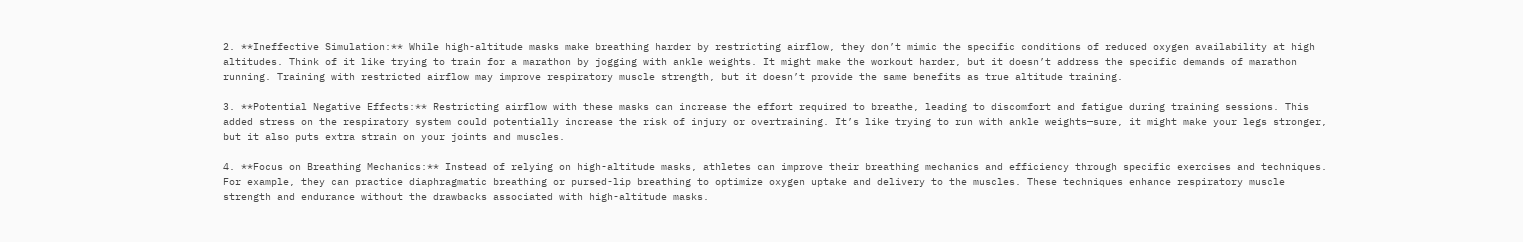2. **Ineffective Simulation:** While high-altitude masks make breathing harder by restricting airflow, they don’t mimic the specific conditions of reduced oxygen availability at high altitudes. Think of it like trying to train for a marathon by jogging with ankle weights. It might make the workout harder, but it doesn’t address the specific demands of marathon running. Training with restricted airflow may improve respiratory muscle strength, but it doesn’t provide the same benefits as true altitude training.

3. **Potential Negative Effects:** Restricting airflow with these masks can increase the effort required to breathe, leading to discomfort and fatigue during training sessions. This added stress on the respiratory system could potentially increase the risk of injury or overtraining. It’s like trying to run with ankle weights—sure, it might make your legs stronger, but it also puts extra strain on your joints and muscles.

4. **Focus on Breathing Mechanics:** Instead of relying on high-altitude masks, athletes can improve their breathing mechanics and efficiency through specific exercises and techniques. For example, they can practice diaphragmatic breathing or pursed-lip breathing to optimize oxygen uptake and delivery to the muscles. These techniques enhance respiratory muscle strength and endurance without the drawbacks associated with high-altitude masks.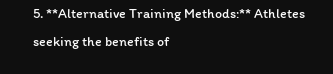5. **Alternative Training Methods:** Athletes seeking the benefits of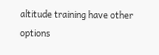altitude training have other options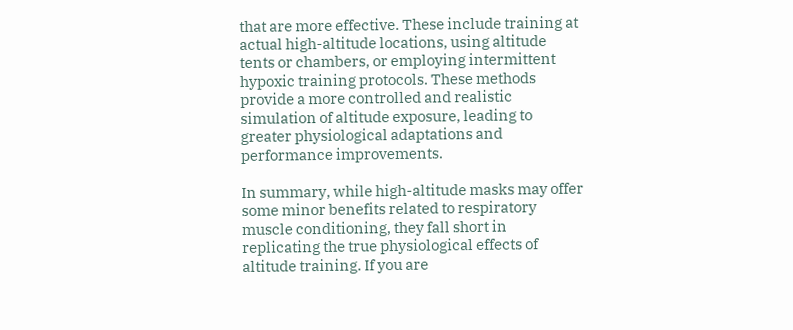that are more effective. These include training at actual high-altitude locations, using altitude tents or chambers, or employing intermittent hypoxic training protocols. These methods provide a more controlled and realistic simulation of altitude exposure, leading to greater physiological adaptations and performance improvements.

In summary, while high-altitude masks may offer some minor benefits related to respiratory muscle conditioning, they fall short in replicating the true physiological effects of altitude training. If you are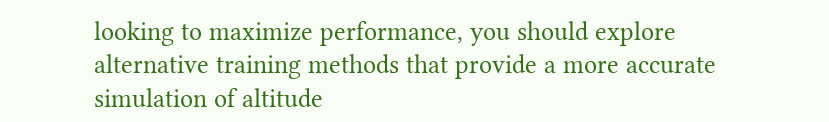looking to maximize performance, you should explore alternative training methods that provide a more accurate simulation of altitude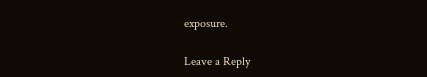exposure.

Leave a Reply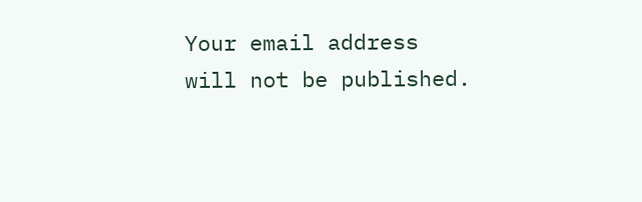Your email address will not be published.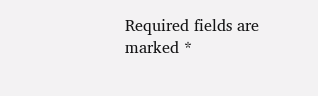Required fields are marked *